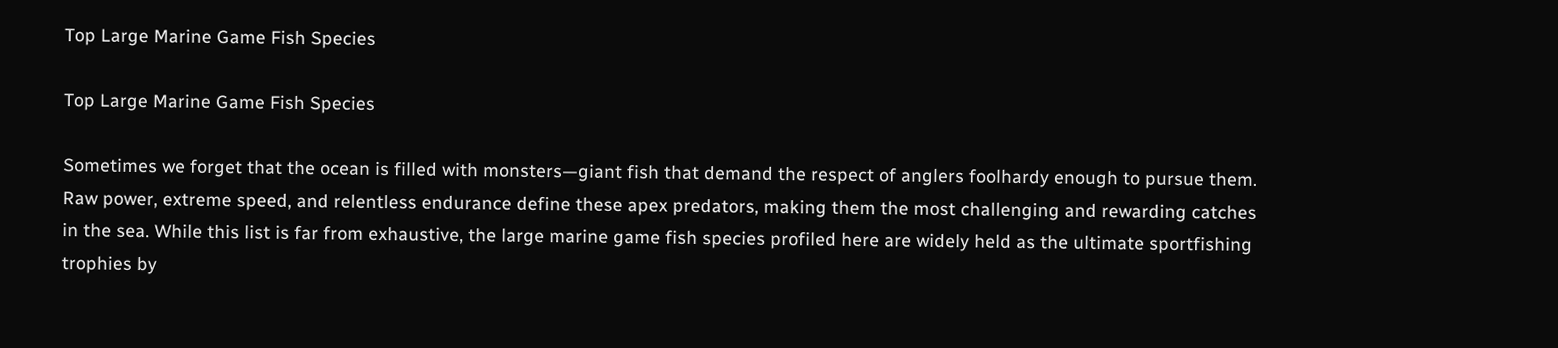Top Large Marine Game Fish Species

Top Large Marine Game Fish Species

Sometimes we forget that the ocean is filled with monsters—giant fish that demand the respect of anglers foolhardy enough to pursue them. Raw power, extreme speed, and relentless endurance define these apex predators, making them the most challenging and rewarding catches in the sea. While this list is far from exhaustive, the large marine game fish species profiled here are widely held as the ultimate sportfishing trophies by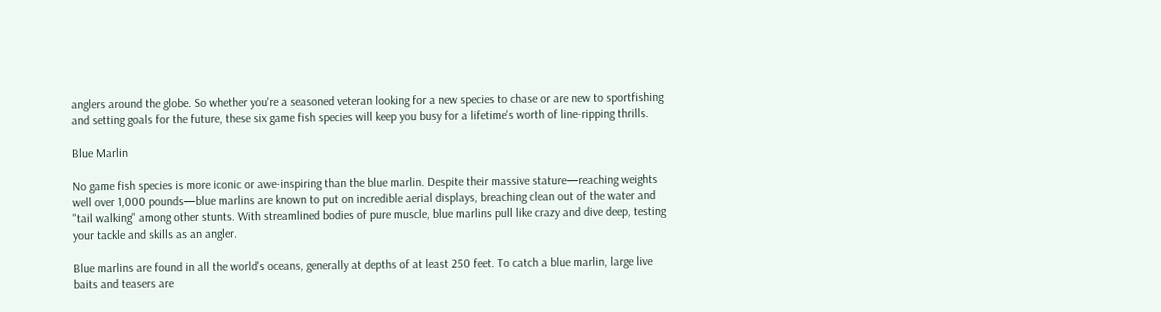anglers around the globe. So whether you're a seasoned veteran looking for a new species to chase or are new to sportfishing and setting goals for the future, these six game fish species will keep you busy for a lifetime's worth of line-ripping thrills.

Blue Marlin

No game fish species is more iconic or awe-inspiring than the blue marlin. Despite their massive stature—reaching weights well over 1,000 pounds—blue marlins are known to put on incredible aerial displays, breaching clean out of the water and "tail walking" among other stunts. With streamlined bodies of pure muscle, blue marlins pull like crazy and dive deep, testing your tackle and skills as an angler.

Blue marlins are found in all the world's oceans, generally at depths of at least 250 feet. To catch a blue marlin, large live baits and teasers are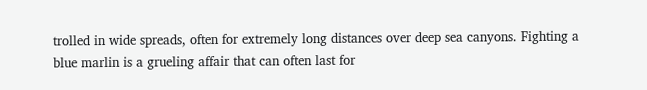trolled in wide spreads, often for extremely long distances over deep sea canyons. Fighting a blue marlin is a grueling affair that can often last for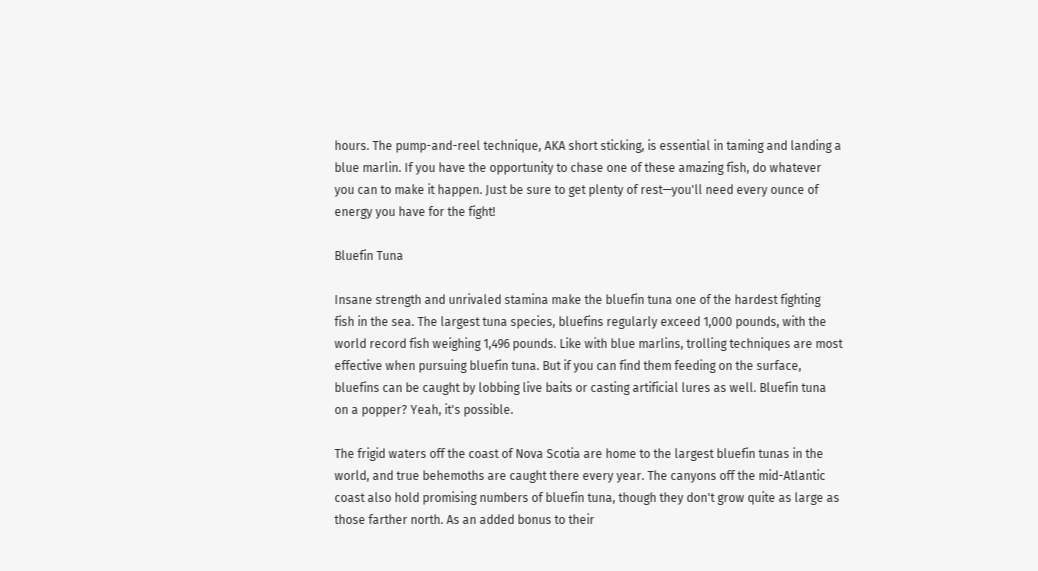hours. The pump-and-reel technique, AKA short sticking, is essential in taming and landing a blue marlin. If you have the opportunity to chase one of these amazing fish, do whatever you can to make it happen. Just be sure to get plenty of rest—you'll need every ounce of energy you have for the fight!

Bluefin Tuna

Insane strength and unrivaled stamina make the bluefin tuna one of the hardest fighting fish in the sea. The largest tuna species, bluefins regularly exceed 1,000 pounds, with the world record fish weighing 1,496 pounds. Like with blue marlins, trolling techniques are most effective when pursuing bluefin tuna. But if you can find them feeding on the surface, bluefins can be caught by lobbing live baits or casting artificial lures as well. Bluefin tuna on a popper? Yeah, it's possible.

The frigid waters off the coast of Nova Scotia are home to the largest bluefin tunas in the world, and true behemoths are caught there every year. The canyons off the mid-Atlantic coast also hold promising numbers of bluefin tuna, though they don't grow quite as large as those farther north. As an added bonus to their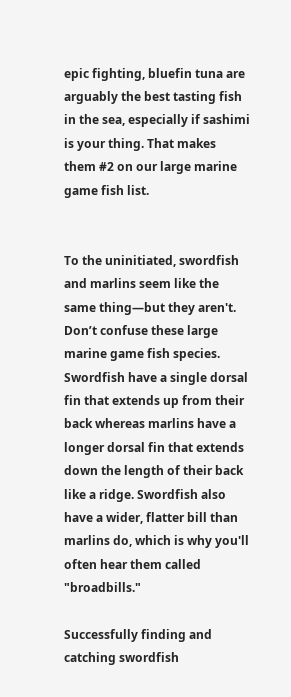epic fighting, bluefin tuna are arguably the best tasting fish in the sea, especially if sashimi is your thing. That makes them #2 on our large marine game fish list.


To the uninitiated, swordfish and marlins seem like the same thing—but they aren't. Don’t confuse these large marine game fish species. Swordfish have a single dorsal fin that extends up from their back whereas marlins have a longer dorsal fin that extends down the length of their back like a ridge. Swordfish also have a wider, flatter bill than marlins do, which is why you'll often hear them called "broadbills."

Successfully finding and catching swordfish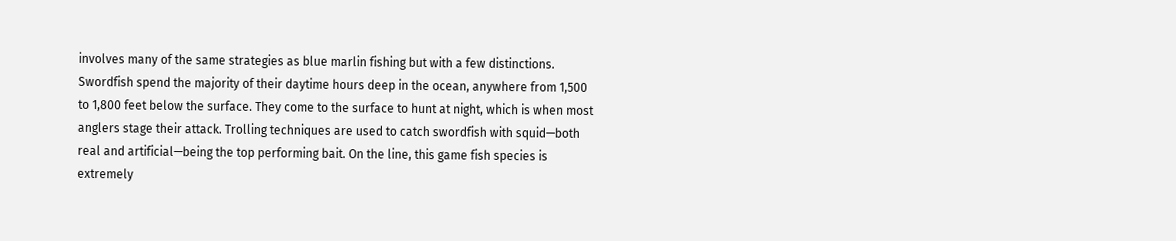involves many of the same strategies as blue marlin fishing but with a few distinctions. Swordfish spend the majority of their daytime hours deep in the ocean, anywhere from 1,500 to 1,800 feet below the surface. They come to the surface to hunt at night, which is when most anglers stage their attack. Trolling techniques are used to catch swordfish with squid—both real and artificial—being the top performing bait. On the line, this game fish species is extremely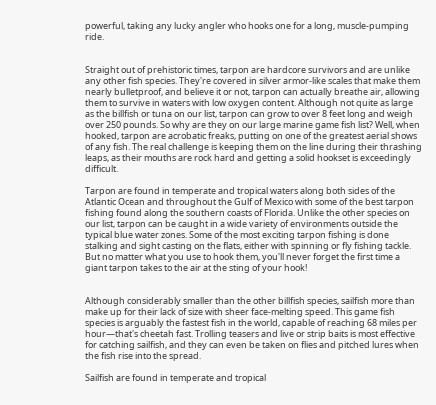powerful, taking any lucky angler who hooks one for a long, muscle-pumping ride.


Straight out of prehistoric times, tarpon are hardcore survivors and are unlike any other fish species. They're covered in silver armor-like scales that make them nearly bulletproof, and believe it or not, tarpon can actually breathe air, allowing them to survive in waters with low oxygen content. Although not quite as large as the billfish or tuna on our list, tarpon can grow to over 8 feet long and weigh over 250 pounds. So why are they on our large marine game fish list? Well, when hooked, tarpon are acrobatic freaks, putting on one of the greatest aerial shows of any fish. The real challenge is keeping them on the line during their thrashing leaps, as their mouths are rock hard and getting a solid hookset is exceedingly difficult.

Tarpon are found in temperate and tropical waters along both sides of the Atlantic Ocean and throughout the Gulf of Mexico with some of the best tarpon fishing found along the southern coasts of Florida. Unlike the other species on our list, tarpon can be caught in a wide variety of environments outside the typical blue water zones. Some of the most exciting tarpon fishing is done stalking and sight casting on the flats, either with spinning or fly fishing tackle. But no matter what you use to hook them, you'll never forget the first time a giant tarpon takes to the air at the sting of your hook!


Although considerably smaller than the other billfish species, sailfish more than make up for their lack of size with sheer face-melting speed. This game fish species is arguably the fastest fish in the world, capable of reaching 68 miles per hour—that's cheetah fast. Trolling teasers and live or strip baits is most effective for catching sailfish, and they can even be taken on flies and pitched lures when the fish rise into the spread.

Sailfish are found in temperate and tropical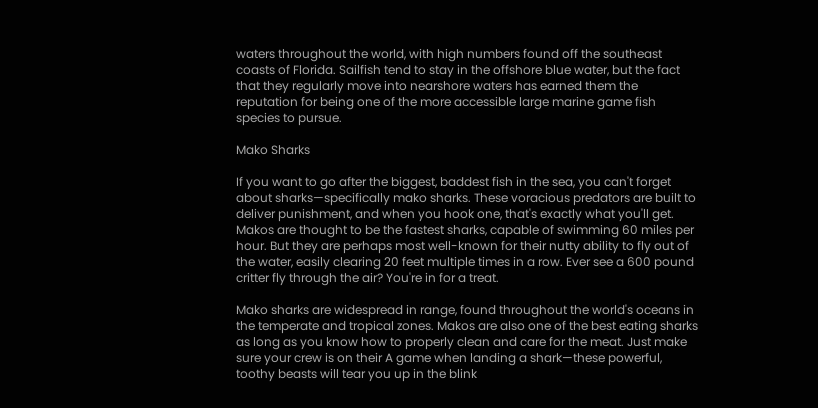waters throughout the world, with high numbers found off the southeast coasts of Florida. Sailfish tend to stay in the offshore blue water, but the fact that they regularly move into nearshore waters has earned them the reputation for being one of the more accessible large marine game fish species to pursue.

Mako Sharks

If you want to go after the biggest, baddest fish in the sea, you can't forget about sharks—specifically mako sharks. These voracious predators are built to deliver punishment, and when you hook one, that's exactly what you'll get. Makos are thought to be the fastest sharks, capable of swimming 60 miles per hour. But they are perhaps most well-known for their nutty ability to fly out of the water, easily clearing 20 feet multiple times in a row. Ever see a 600 pound critter fly through the air? You're in for a treat.

Mako sharks are widespread in range, found throughout the world's oceans in the temperate and tropical zones. Makos are also one of the best eating sharks as long as you know how to properly clean and care for the meat. Just make sure your crew is on their A game when landing a shark—these powerful, toothy beasts will tear you up in the blink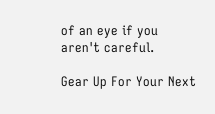of an eye if you aren't careful.

Gear Up For Your Next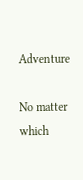Adventure

No matter which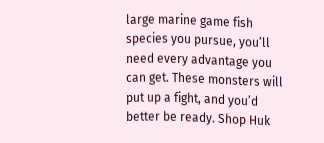large marine game fish species you pursue, you’ll need every advantage you can get. These monsters will put up a fight, and you’d better be ready. Shop Huk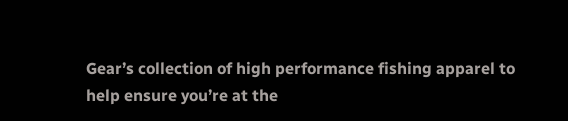Gear’s collection of high performance fishing apparel to help ensure you’re at the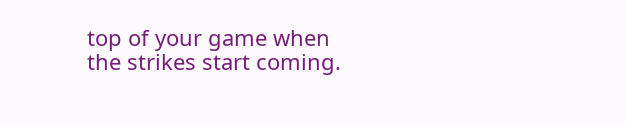top of your game when the strikes start coming.